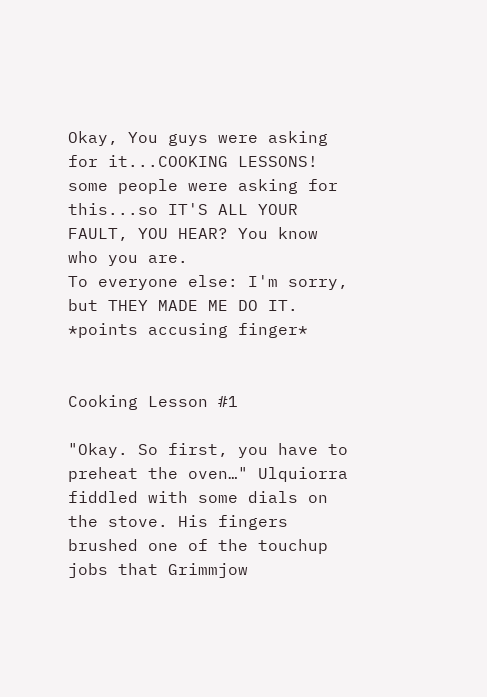Okay, You guys were asking for it...COOKING LESSONS! some people were asking for this...so IT'S ALL YOUR FAULT, YOU HEAR? You know who you are.
To everyone else: I'm sorry, but THEY MADE ME DO IT. *points accusing finger*


Cooking Lesson #1

"Okay. So first, you have to preheat the oven…" Ulquiorra fiddled with some dials on the stove. His fingers brushed one of the touchup jobs that Grimmjow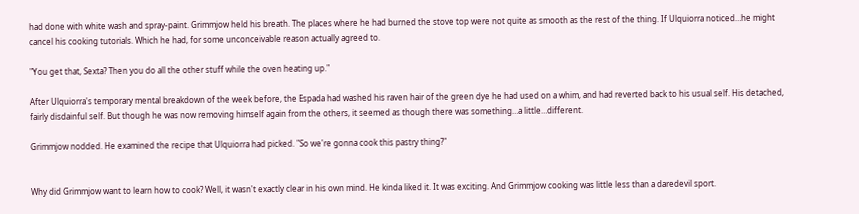had done with white wash and spray-paint. Grimmjow held his breath. The places where he had burned the stove top were not quite as smooth as the rest of the thing. If Ulquiorra noticed…he might cancel his cooking tutorials. Which he had, for some unconceivable reason actually agreed to.

"You get that, Sexta? Then you do all the other stuff while the oven heating up."

After Ulquiorra's temporary mental breakdown of the week before, the Espada had washed his raven hair of the green dye he had used on a whim, and had reverted back to his usual self. His detached, fairly disdainful self. But though he was now removing himself again from the others, it seemed as though there was something…a little…different.

Grimmjow nodded. He examined the recipe that Ulquiorra had picked. "So we're gonna cook this pastry thing?"


Why did Grimmjow want to learn how to cook? Well, it wasn't exactly clear in his own mind. He kinda liked it. It was exciting. And Grimmjow cooking was little less than a daredevil sport.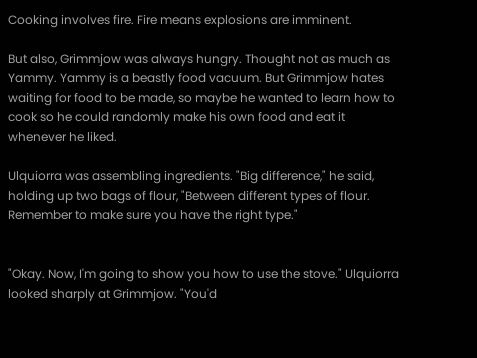Cooking involves fire. Fire means explosions are imminent.

But also, Grimmjow was always hungry. Thought not as much as Yammy. Yammy is a beastly food vacuum. But Grimmjow hates waiting for food to be made, so maybe he wanted to learn how to cook so he could randomly make his own food and eat it whenever he liked.

Ulquiorra was assembling ingredients. "Big difference," he said, holding up two bags of flour, "Between different types of flour. Remember to make sure you have the right type."


"Okay. Now, I'm going to show you how to use the stove." Ulquiorra looked sharply at Grimmjow. "You'd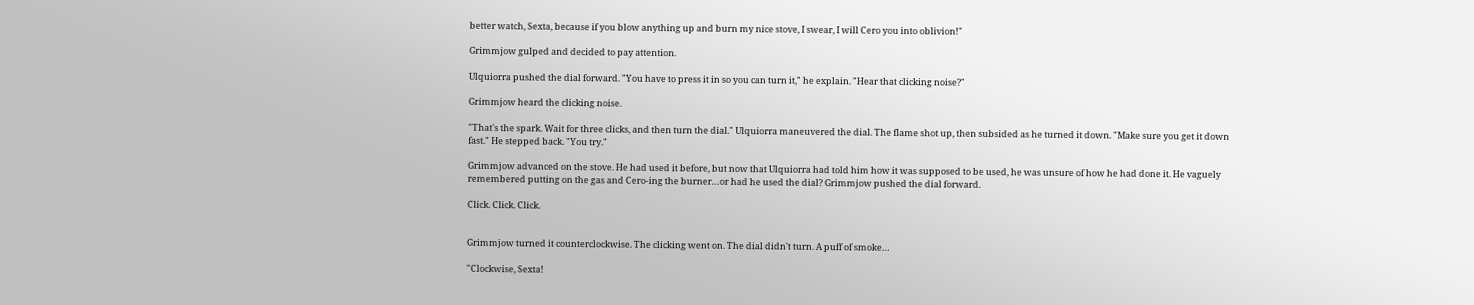better watch, Sexta, because if you blow anything up and burn my nice stove, I swear, I will Cero you into oblivion!"

Grimmjow gulped and decided to pay attention.

Ulquiorra pushed the dial forward. "You have to press it in so you can turn it," he explain. "Hear that clicking noise?"

Grimmjow heard the clicking noise.

"That's the spark. Wait for three clicks, and then turn the dial." Ulquiorra maneuvered the dial. The flame shot up, then subsided as he turned it down. "Make sure you get it down fast." He stepped back. "You try."

Grimmjow advanced on the stove. He had used it before, but now that Ulquiorra had told him how it was supposed to be used, he was unsure of how he had done it. He vaguely remembered putting on the gas and Cero-ing the burner…or had he used the dial? Grimmjow pushed the dial forward.

Click. Click. Click.


Grimmjow turned it counterclockwise. The clicking went on. The dial didn't turn. A puff of smoke…

"Clockwise, Sexta!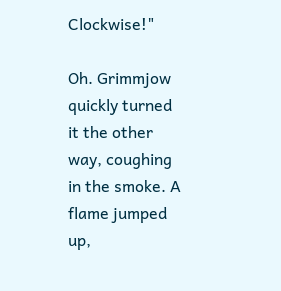Clockwise!"

Oh. Grimmjow quickly turned it the other way, coughing in the smoke. A flame jumped up,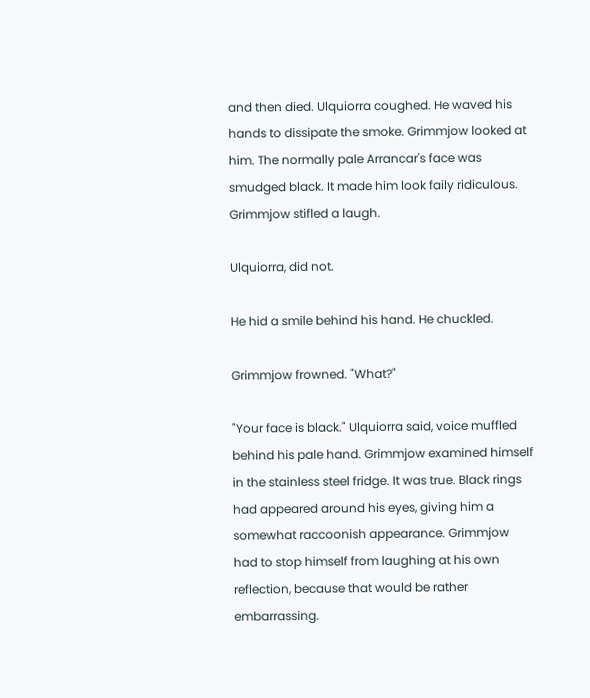and then died. Ulquiorra coughed. He waved his hands to dissipate the smoke. Grimmjow looked at him. The normally pale Arrancar's face was smudged black. It made him look faily ridiculous. Grimmjow stifled a laugh.

Ulquiorra, did not.

He hid a smile behind his hand. He chuckled.

Grimmjow frowned. "What?"

"Your face is black." Ulquiorra said, voice muffled behind his pale hand. Grimmjow examined himself in the stainless steel fridge. It was true. Black rings had appeared around his eyes, giving him a somewhat raccoonish appearance. Grimmjow had to stop himself from laughing at his own reflection, because that would be rather embarrassing.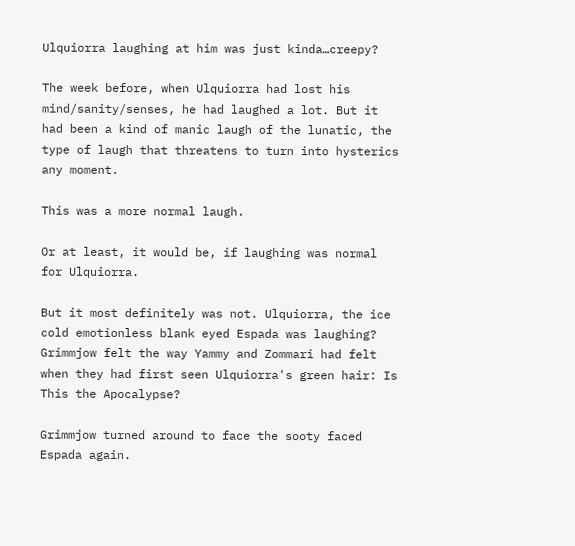Ulquiorra laughing at him was just kinda…creepy?

The week before, when Ulquiorra had lost his mind/sanity/senses, he had laughed a lot. But it had been a kind of manic laugh of the lunatic, the type of laugh that threatens to turn into hysterics any moment.

This was a more normal laugh.

Or at least, it would be, if laughing was normal for Ulquiorra.

But it most definitely was not. Ulquiorra, the ice cold emotionless blank eyed Espada was laughing? Grimmjow felt the way Yammy and Zommari had felt when they had first seen Ulquiorra's green hair: Is This the Apocalypse?

Grimmjow turned around to face the sooty faced Espada again.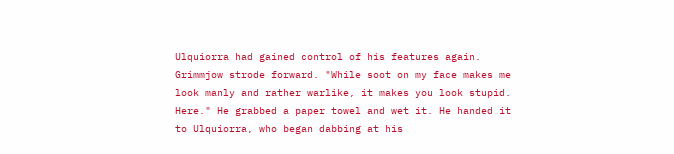Ulquiorra had gained control of his features again. Grimmjow strode forward. "While soot on my face makes me look manly and rather warlike, it makes you look stupid. Here." He grabbed a paper towel and wet it. He handed it to Ulquiorra, who began dabbing at his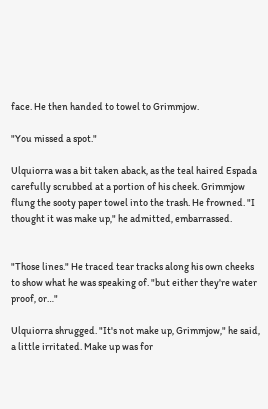face. He then handed to towel to Grimmjow.

"You missed a spot."

Ulquiorra was a bit taken aback, as the teal haired Espada carefully scrubbed at a portion of his cheek. Grimmjow flung the sooty paper towel into the trash. He frowned. "I thought it was make up," he admitted, embarrassed.


"Those lines." He traced tear tracks along his own cheeks to show what he was speaking of. "but either they're water proof, or…"

Ulquiorra shrugged. "It's not make up, Grimmjow," he said, a little irritated. Make up was for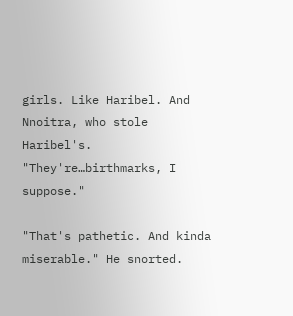girls. Like Haribel. And Nnoitra, who stole Haribel's. "They're…birthmarks, I suppose."

"That's pathetic. And kinda miserable." He snorted.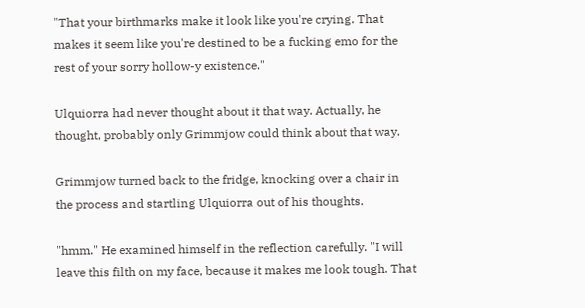"That your birthmarks make it look like you're crying. That makes it seem like you're destined to be a fucking emo for the rest of your sorry hollow-y existence."

Ulquiorra had never thought about it that way. Actually, he thought, probably only Grimmjow could think about that way.

Grimmjow turned back to the fridge, knocking over a chair in the process and startling Ulquiorra out of his thoughts.

"hmm." He examined himself in the reflection carefully. "I will leave this filth on my face, because it makes me look tough. That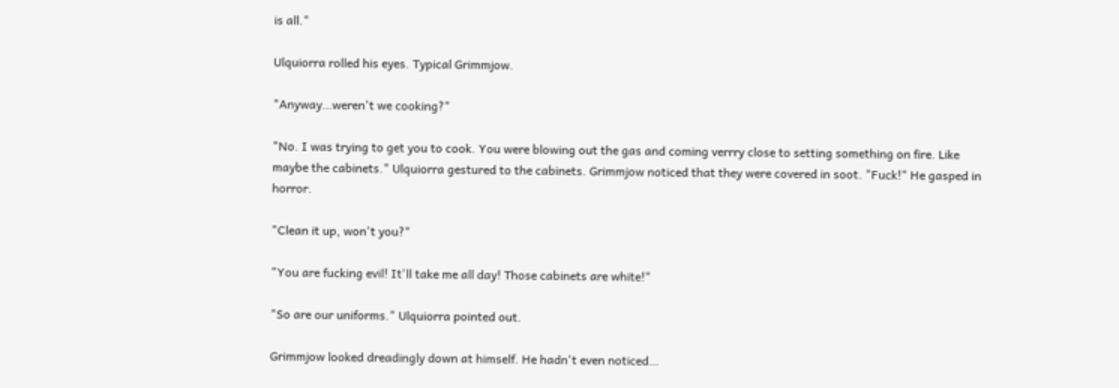is all."

Ulquiorra rolled his eyes. Typical Grimmjow.

"Anyway…weren't we cooking?"

"No. I was trying to get you to cook. You were blowing out the gas and coming verrry close to setting something on fire. Like maybe the cabinets." Ulquiorra gestured to the cabinets. Grimmjow noticed that they were covered in soot. "Fuck!" He gasped in horror.

"Clean it up, won't you?"

"You are fucking evil! It'll take me all day! Those cabinets are white!"

"So are our uniforms." Ulquiorra pointed out.

Grimmjow looked dreadingly down at himself. He hadn't even noticed…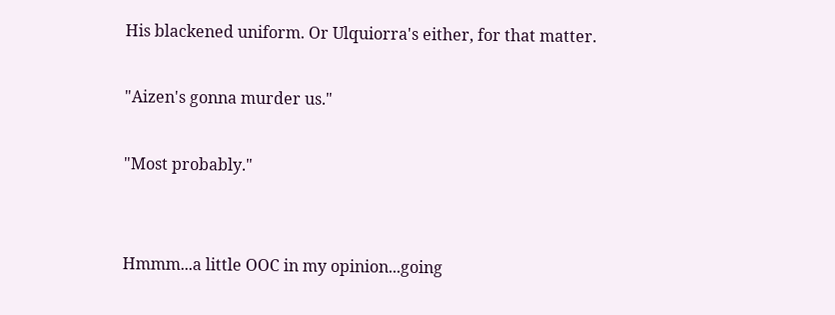His blackened uniform. Or Ulquiorra's either, for that matter.

"Aizen's gonna murder us."

"Most probably."


Hmmm...a little OOC in my opinion...going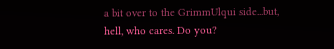a bit over to the GrimmUlqui side...but, hell, who cares. Do you?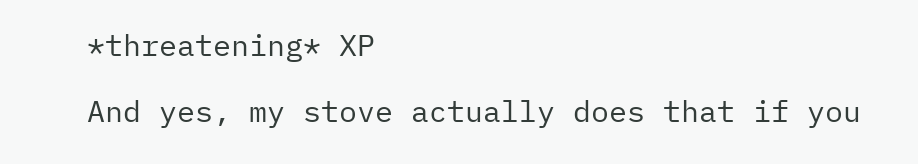*threatening* XP

And yes, my stove actually does that if you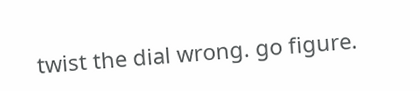twist the dial wrong. go figure.